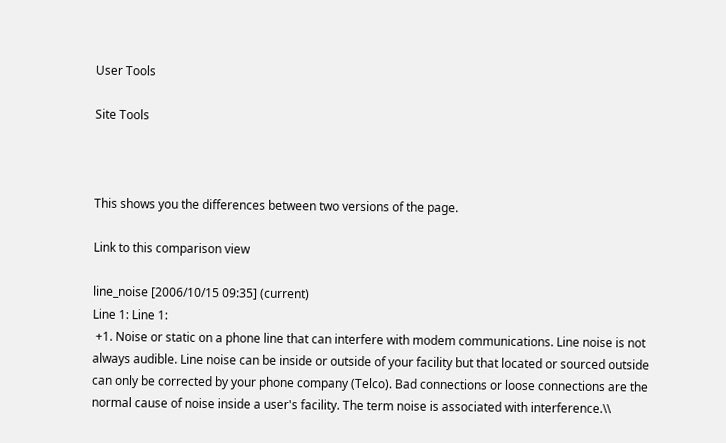User Tools

Site Tools



This shows you the differences between two versions of the page.

Link to this comparison view

line_noise [2006/10/15 09:35] (current)
Line 1: Line 1:
 +1. Noise or static on a phone line that can interfere with modem communications. Line noise is not always audible. Line noise can be inside or outside of your facility but that located or sourced outside can only be corrected by your phone company (Telco). Bad connections or loose connections are the normal cause of noise inside a user's facility. The term noise is associated with interference.\\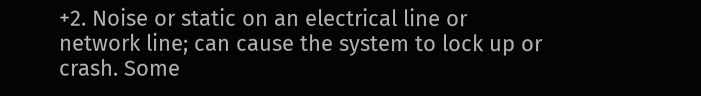+2. Noise or static on an electrical line or network line; can cause the system to lock up or crash. Some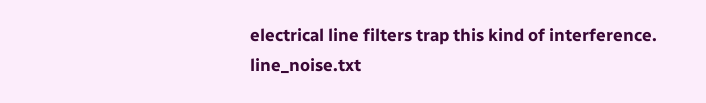electrical line filters trap this kind of interference.
line_noise.txt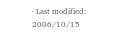· Last modified: 2006/10/15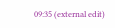09:35 (external edit)